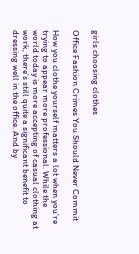girls choosing clothes

Office Fashion Crimes You Should Never Commit

How you clothe yourself matters a lot when you’re trying to appear more professional. While the world today is more accepting of casual clothing at work, there’s still quite a significant benefit to dressing well in the office. And by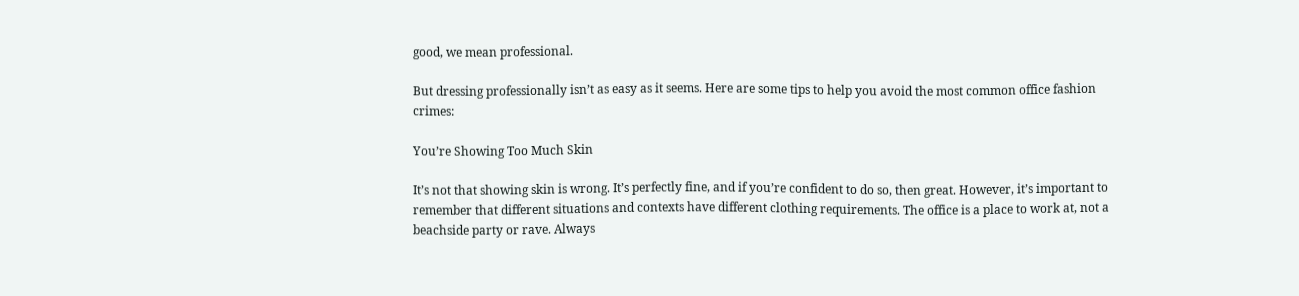good, we mean professional.

But dressing professionally isn’t as easy as it seems. Here are some tips to help you avoid the most common office fashion crimes:

You’re Showing Too Much Skin

It’s not that showing skin is wrong. It’s perfectly fine, and if you’re confident to do so, then great. However, it’s important to remember that different situations and contexts have different clothing requirements. The office is a place to work at, not a beachside party or rave. Always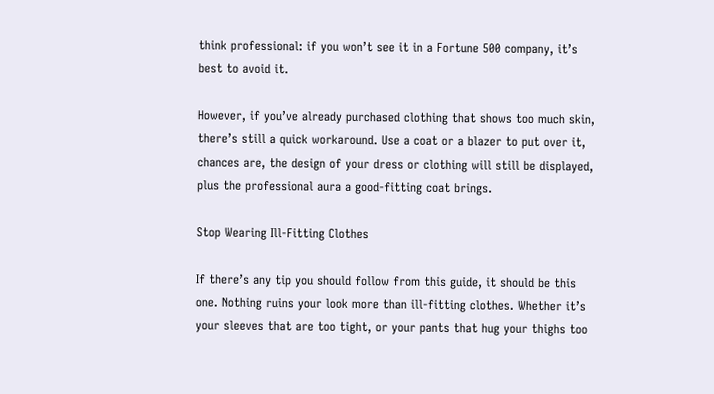think professional: if you won’t see it in a Fortune 500 company, it’s best to avoid it.

However, if you’ve already purchased clothing that shows too much skin, there’s still a quick workaround. Use a coat or a blazer to put over it, chances are, the design of your dress or clothing will still be displayed, plus the professional aura a good-fitting coat brings.

Stop Wearing Ill-Fitting Clothes

If there’s any tip you should follow from this guide, it should be this one. Nothing ruins your look more than ill-fitting clothes. Whether it’s your sleeves that are too tight, or your pants that hug your thighs too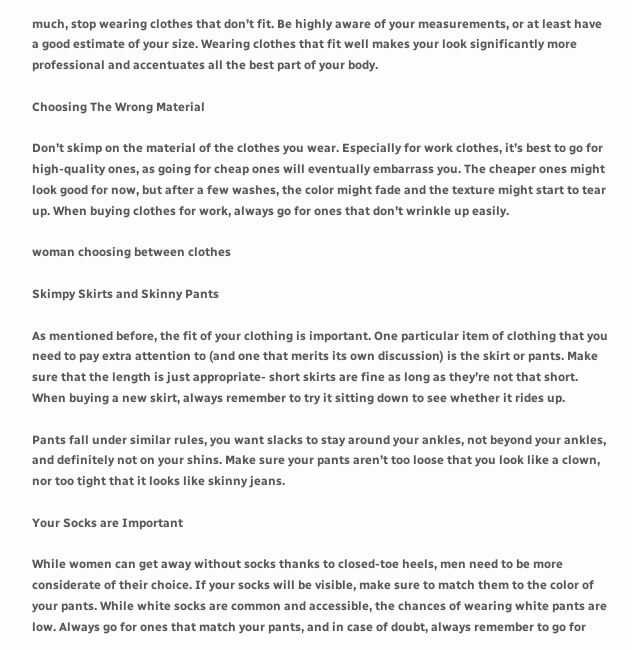much, stop wearing clothes that don’t fit. Be highly aware of your measurements, or at least have a good estimate of your size. Wearing clothes that fit well makes your look significantly more professional and accentuates all the best part of your body.

Choosing The Wrong Material

Don’t skimp on the material of the clothes you wear. Especially for work clothes, it’s best to go for high-quality ones, as going for cheap ones will eventually embarrass you. The cheaper ones might look good for now, but after a few washes, the color might fade and the texture might start to tear up. When buying clothes for work, always go for ones that don’t wrinkle up easily.

woman choosing between clothes

Skimpy Skirts and Skinny Pants

As mentioned before, the fit of your clothing is important. One particular item of clothing that you need to pay extra attention to (and one that merits its own discussion) is the skirt or pants. Make sure that the length is just appropriate- short skirts are fine as long as they’re not that short. When buying a new skirt, always remember to try it sitting down to see whether it rides up.

Pants fall under similar rules, you want slacks to stay around your ankles, not beyond your ankles, and definitely not on your shins. Make sure your pants aren’t too loose that you look like a clown, nor too tight that it looks like skinny jeans.

Your Socks are Important

While women can get away without socks thanks to closed-toe heels, men need to be more considerate of their choice. If your socks will be visible, make sure to match them to the color of your pants. While white socks are common and accessible, the chances of wearing white pants are low. Always go for ones that match your pants, and in case of doubt, always remember to go for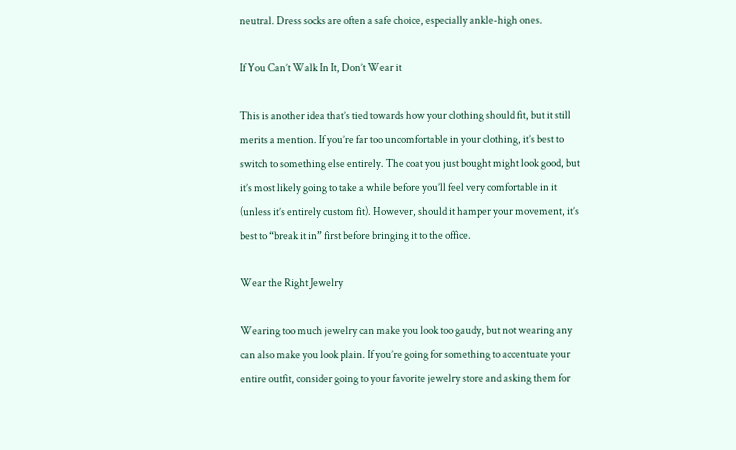neutral. Dress socks are often a safe choice, especially ankle-high ones.

If You Can’t Walk In It, Don’t Wear it

This is another idea that’s tied towards how your clothing should fit, but it still merits a mention. If you’re far too uncomfortable in your clothing, it’s best to switch to something else entirely. The coat you just bought might look good, but it’s most likely going to take a while before you’ll feel very comfortable in it (unless it’s entirely custom fit). However, should it hamper your movement, it’s best to “break it in” first before bringing it to the office.

Wear the Right Jewelry

Wearing too much jewelry can make you look too gaudy, but not wearing any can also make you look plain. If you’re going for something to accentuate your entire outfit, consider going to your favorite jewelry store and asking them for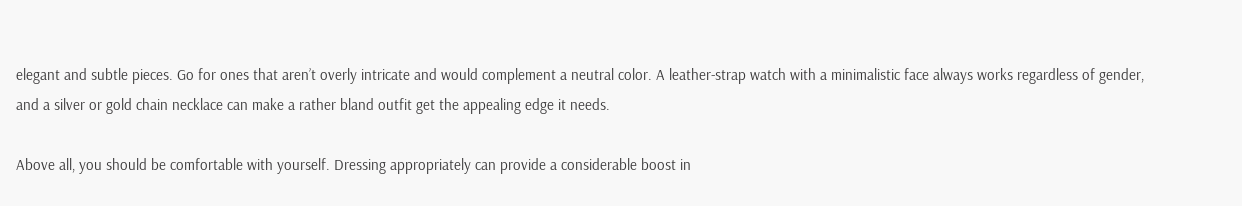elegant and subtle pieces. Go for ones that aren’t overly intricate and would complement a neutral color. A leather-strap watch with a minimalistic face always works regardless of gender, and a silver or gold chain necklace can make a rather bland outfit get the appealing edge it needs.

Above all, you should be comfortable with yourself. Dressing appropriately can provide a considerable boost in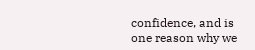confidence, and is one reason why we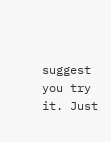suggest you try it. Just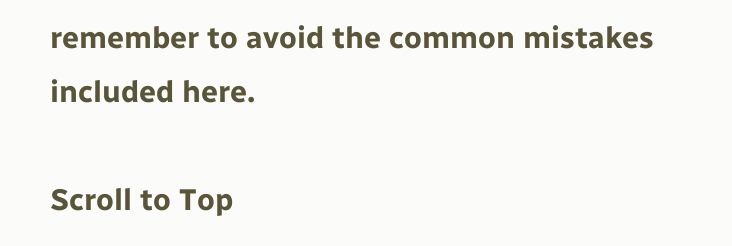remember to avoid the common mistakes included here.

Scroll to Top